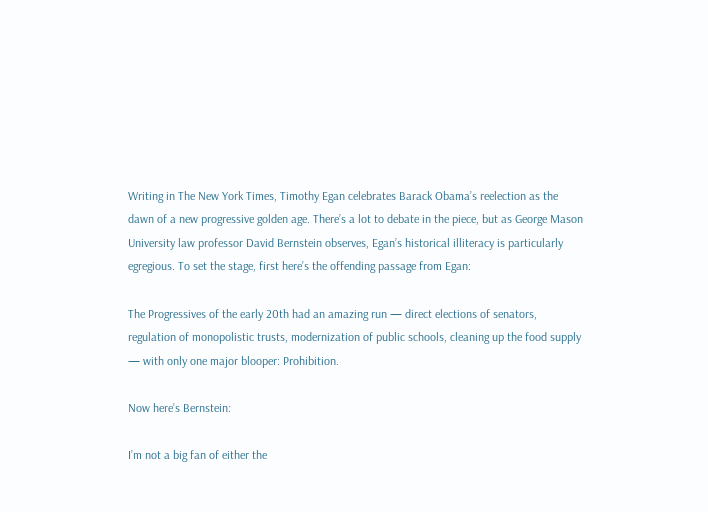Writing in The New York Times, Timothy Egan celebrates Barack Obama’s reelection as the dawn of a new progressive golden age. There’s a lot to debate in the piece, but as George Mason University law professor David Bernstein observes, Egan’s historical illiteracy is particularly egregious. To set the stage, first here’s the offending passage from Egan:

The Progressives of the early 20th had an amazing run — direct elections of senators, regulation of monopolistic trusts, modernization of public schools, cleaning up the food supply — with only one major blooper: Prohibition.

Now here’s Bernstein:

I’m not a big fan of either the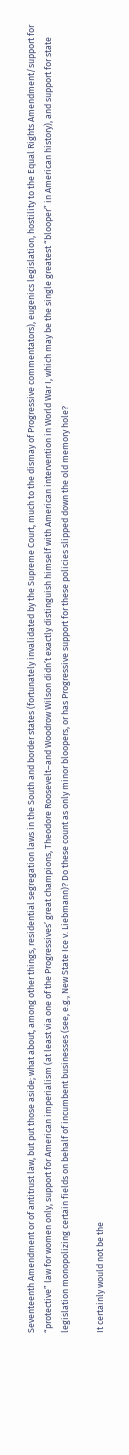Seventeenth Amendment or of antitrust law, but put those aside; what about, among other things, residential segregation laws in the South and border states (fortunately invalidated by the Supreme Court, much to the dismay of Progressive commentators), eugenics legislation, hostility to the Equal Rights Amendment/support for “protective” law for women only, support for American imperialism (at least via one of the Progressives’ great champions, Theodore Roosevelt–and Woodrow Wilson didn’t exactly distinguish himself with American intervention in World War I, which may be the single greatest “blooper” in American history), and support for state legislation monopolizing certain fields on behalf of incumbent businesses (see, e.g., New State Ice v. Liebmann)? Do these count as only minor bloopers, or has Progressive support for these policies slipped down the old memory hole?

It certainly would not be the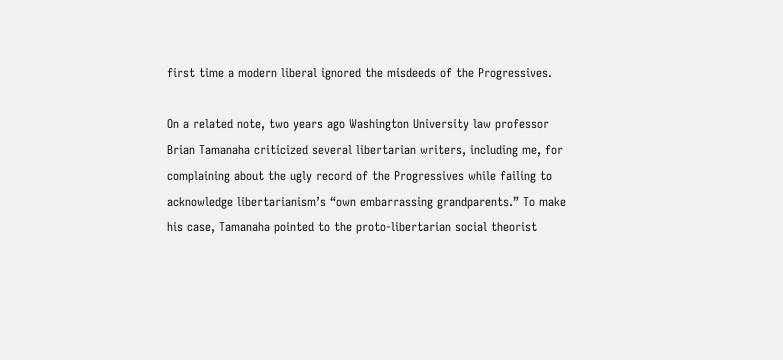first time a modern liberal ignored the misdeeds of the Progressives.

On a related note, two years ago Washington University law professor Brian Tamanaha criticized several libertarian writers, including me, for complaining about the ugly record of the Progressives while failing to acknowledge libertarianism’s “own embarrassing grandparents.” To make his case, Tamanaha pointed to the proto-libertarian social theorist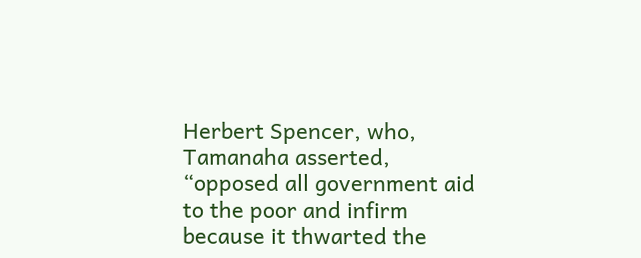Herbert Spencer, who, Tamanaha asserted, “opposed all government aid to the poor and infirm because it thwarted the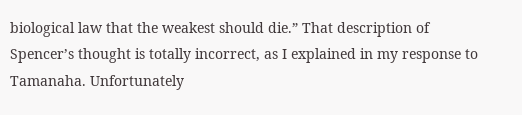biological law that the weakest should die.” That description of Spencer’s thought is totally incorrect, as I explained in my response to Tamanaha. Unfortunately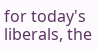for today's liberals, the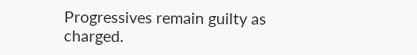Progressives remain guilty as charged.